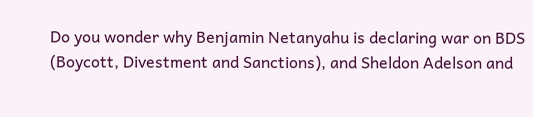Do you wonder why Benjamin Netanyahu is declaring war on BDS (Boycott, Divestment and Sanctions), and Sheldon Adelson and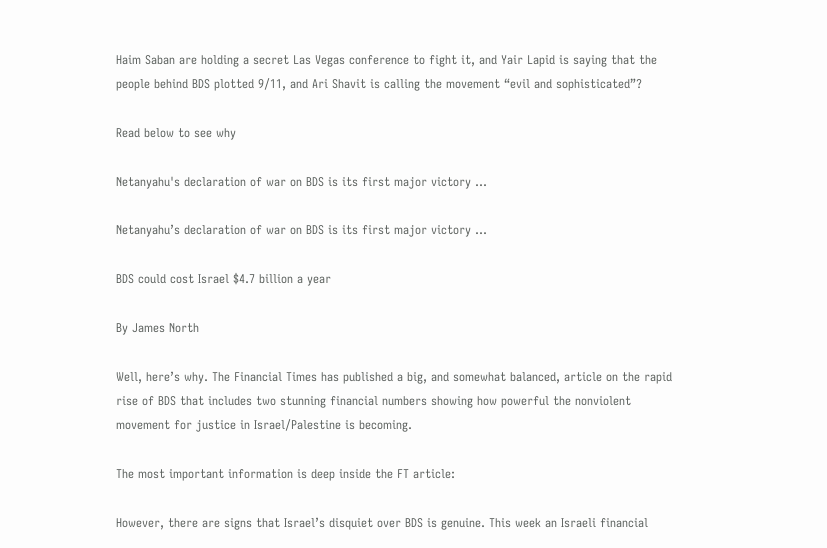Haim Saban are holding a secret Las Vegas conference to fight it, and Yair Lapid is saying that the people behind BDS plotted 9/11, and Ari Shavit is calling the movement “evil and sophisticated”?

Read below to see why

Netanyahu's declaration of war on BDS is its first major victory ...

Netanyahu’s declaration of war on BDS is its first major victory …

BDS could cost Israel $4.7 billion a year

By James North

Well, here’s why. The Financial Times has published a big, and somewhat balanced, article on the rapid rise of BDS that includes two stunning financial numbers showing how powerful the nonviolent movement for justice in Israel/Palestine is becoming.

The most important information is deep inside the FT article:

However, there are signs that Israel’s disquiet over BDS is genuine. This week an Israeli financial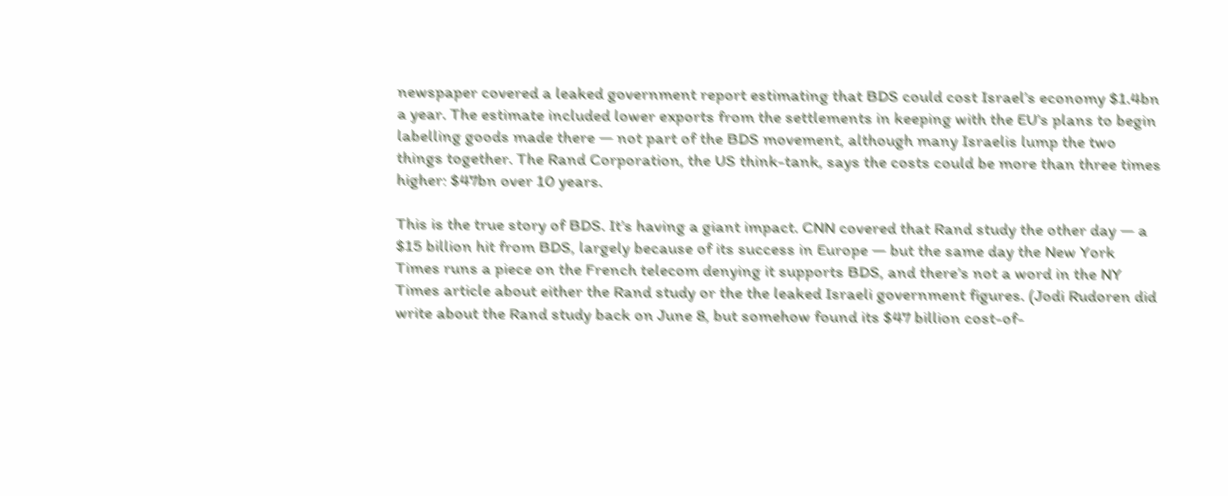newspaper covered a leaked government report estimating that BDS could cost Israel’s economy $1.4bn a year. The estimate included lower exports from the settlements in keeping with the EU’s plans to begin labelling goods made there — not part of the BDS movement, although many Israelis lump the two things together. The Rand Corporation, the US think-tank, says the costs could be more than three times higher: $47bn over 10 years.

This is the true story of BDS. It’s having a giant impact. CNN covered that Rand study the other day — a $15 billion hit from BDS, largely because of its success in Europe — but the same day the New York Times runs a piece on the French telecom denying it supports BDS, and there’s not a word in the NY Times article about either the Rand study or the the leaked Israeli government figures. (Jodi Rudoren did write about the Rand study back on June 8, but somehow found its $47 billion cost-of-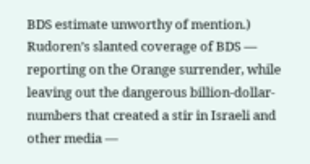BDS estimate unworthy of mention.)  Rudoren’s slanted coverage of BDS — reporting on the Orange surrender, while leaving out the dangerous billion-dollar-numbers that created a stir in Israeli and other media —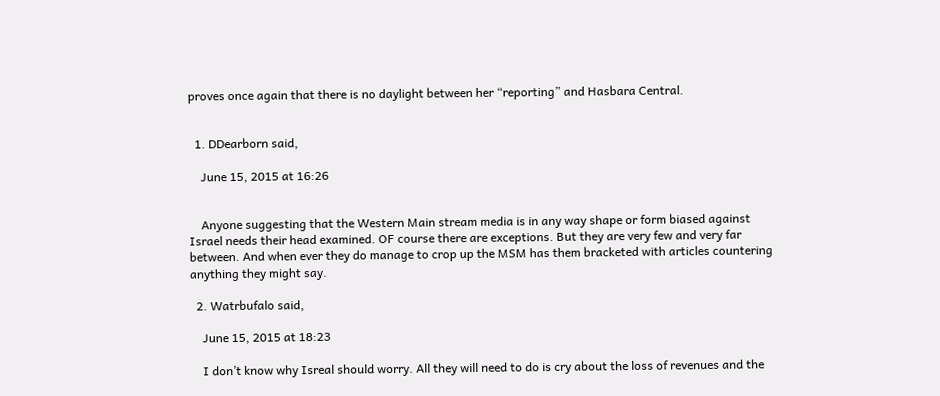proves once again that there is no daylight between her “reporting” and Hasbara Central.


  1. DDearborn said,

    June 15, 2015 at 16:26


    Anyone suggesting that the Western Main stream media is in any way shape or form biased against Israel needs their head examined. OF course there are exceptions. But they are very few and very far between. And when ever they do manage to crop up the MSM has them bracketed with articles countering anything they might say.

  2. Watrbufalo said,

    June 15, 2015 at 18:23

    I don’t know why Isreal should worry. All they will need to do is cry about the loss of revenues and the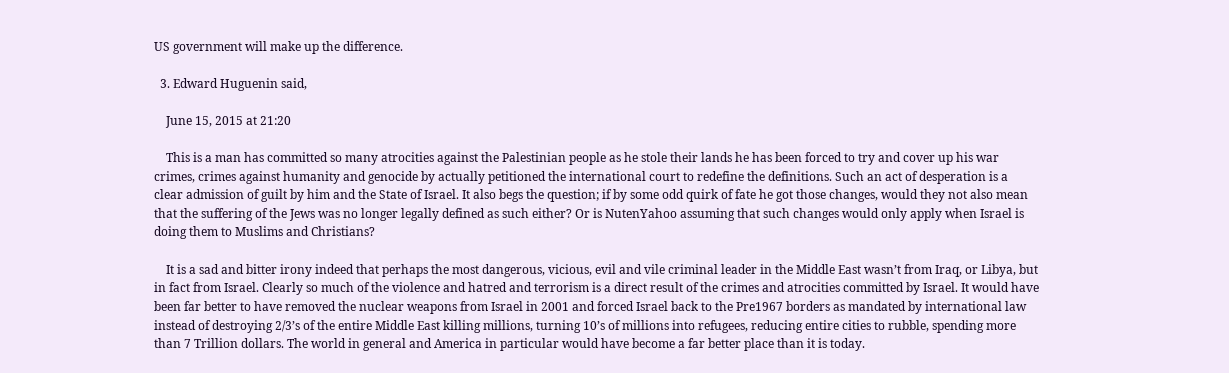US government will make up the difference.

  3. Edward Huguenin said,

    June 15, 2015 at 21:20

    This is a man has committed so many atrocities against the Palestinian people as he stole their lands he has been forced to try and cover up his war crimes, crimes against humanity and genocide by actually petitioned the international court to redefine the definitions. Such an act of desperation is a clear admission of guilt by him and the State of Israel. It also begs the question; if by some odd quirk of fate he got those changes, would they not also mean that the suffering of the Jews was no longer legally defined as such either? Or is NutenYahoo assuming that such changes would only apply when Israel is doing them to Muslims and Christians?

    It is a sad and bitter irony indeed that perhaps the most dangerous, vicious, evil and vile criminal leader in the Middle East wasn’t from Iraq, or Libya, but in fact from Israel. Clearly so much of the violence and hatred and terrorism is a direct result of the crimes and atrocities committed by Israel. It would have been far better to have removed the nuclear weapons from Israel in 2001 and forced Israel back to the Pre1967 borders as mandated by international law instead of destroying 2/3’s of the entire Middle East killing millions, turning 10’s of millions into refugees, reducing entire cities to rubble, spending more than 7 Trillion dollars. The world in general and America in particular would have become a far better place than it is today.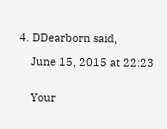4. DDearborn said,

    June 15, 2015 at 22:23


    Your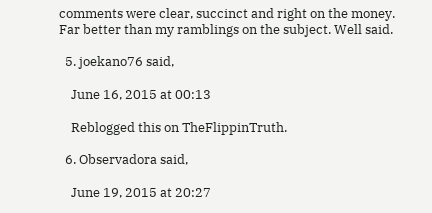comments were clear, succinct and right on the money. Far better than my ramblings on the subject. Well said.

  5. joekano76 said,

    June 16, 2015 at 00:13

    Reblogged this on TheFlippinTruth.

  6. Observadora said,

    June 19, 2015 at 20:27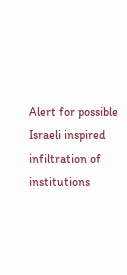Alert for possible Israeli inspired infiltration of institutions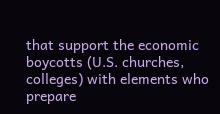that support the economic boycotts (U.S. churches, colleges) with elements who prepare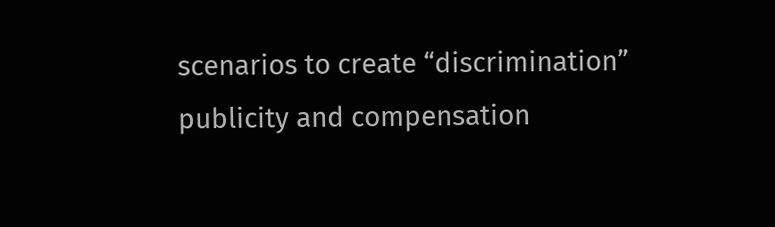scenarios to create “discrimination” publicity and compensation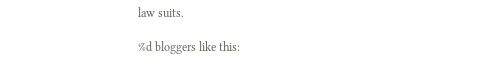law suits.

%d bloggers like this: